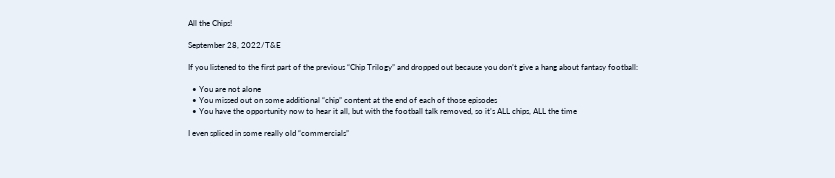All the Chips!

September 28, 2022/T&E

If you listened to the first part of the previous “Chip Trilogy” and dropped out because you don’t give a hang about fantasy football:

  • You are not alone
  • You missed out on some additional “chip” content at the end of each of those episodes
  • You have the opportunity now to hear it all, but with the football talk removed, so it’s ALL chips, ALL the time

I even spliced in some really old “commercials”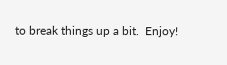to break things up a bit.  Enjoy!